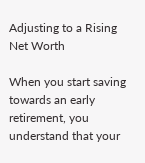Adjusting to a Rising Net Worth

When you start saving towards an early retirement, you understand that your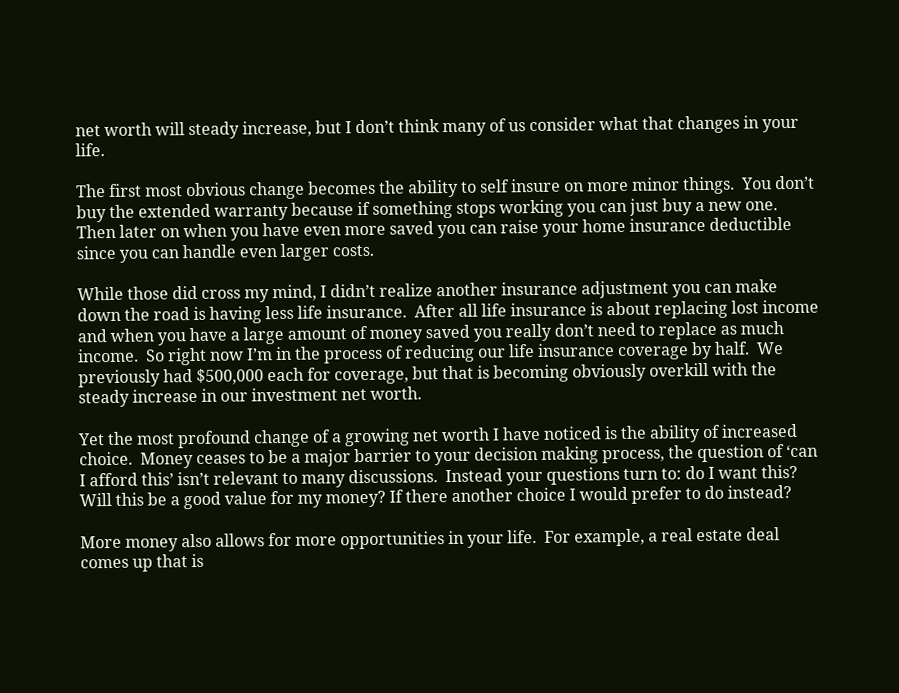net worth will steady increase, but I don’t think many of us consider what that changes in your life.

The first most obvious change becomes the ability to self insure on more minor things.  You don’t buy the extended warranty because if something stops working you can just buy a new one.  Then later on when you have even more saved you can raise your home insurance deductible since you can handle even larger costs.

While those did cross my mind, I didn’t realize another insurance adjustment you can make down the road is having less life insurance.  After all life insurance is about replacing lost income and when you have a large amount of money saved you really don’t need to replace as much income.  So right now I’m in the process of reducing our life insurance coverage by half.  We previously had $500,000 each for coverage, but that is becoming obviously overkill with the steady increase in our investment net worth.

Yet the most profound change of a growing net worth I have noticed is the ability of increased choice.  Money ceases to be a major barrier to your decision making process, the question of ‘can I afford this’ isn’t relevant to many discussions.  Instead your questions turn to: do I want this?  Will this be a good value for my money? If there another choice I would prefer to do instead?

More money also allows for more opportunities in your life.  For example, a real estate deal comes up that is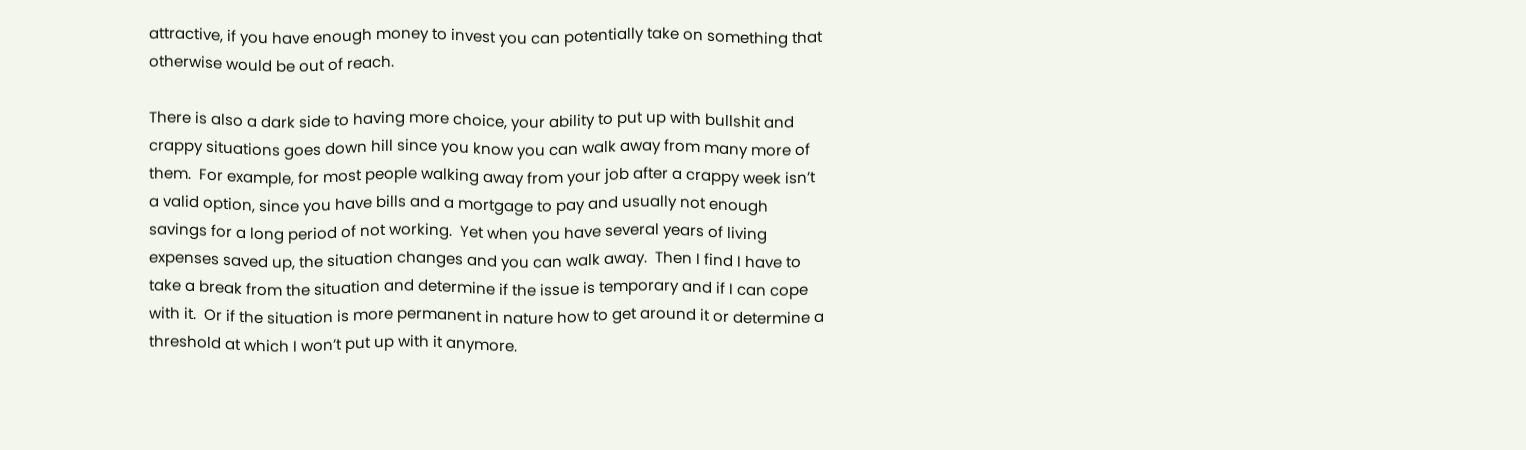attractive, if you have enough money to invest you can potentially take on something that otherwise would be out of reach.

There is also a dark side to having more choice, your ability to put up with bullshit and crappy situations goes down hill since you know you can walk away from many more of them.  For example, for most people walking away from your job after a crappy week isn’t a valid option, since you have bills and a mortgage to pay and usually not enough savings for a long period of not working.  Yet when you have several years of living expenses saved up, the situation changes and you can walk away.  Then I find I have to take a break from the situation and determine if the issue is temporary and if I can cope with it.  Or if the situation is more permanent in nature how to get around it or determine a threshold at which I won’t put up with it anymore.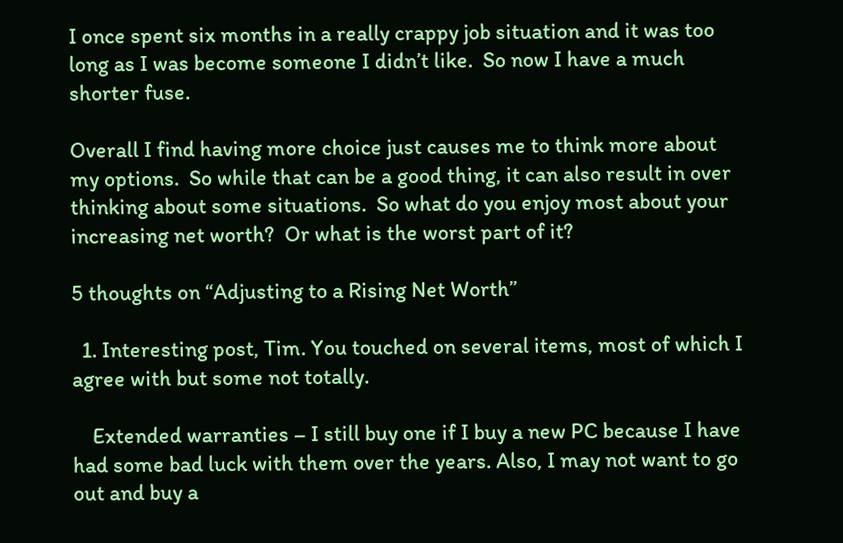I once spent six months in a really crappy job situation and it was too long as I was become someone I didn’t like.  So now I have a much shorter fuse.

Overall I find having more choice just causes me to think more about my options.  So while that can be a good thing, it can also result in over thinking about some situations.  So what do you enjoy most about your increasing net worth?  Or what is the worst part of it?

5 thoughts on “Adjusting to a Rising Net Worth”

  1. Interesting post, Tim. You touched on several items, most of which I agree with but some not totally.

    Extended warranties – I still buy one if I buy a new PC because I have had some bad luck with them over the years. Also, I may not want to go out and buy a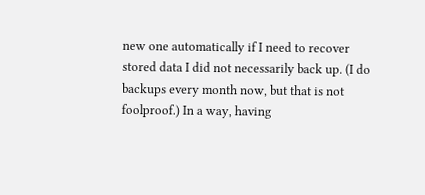new one automatically if I need to recover stored data I did not necessarily back up. (I do backups every month now, but that is not foolproof.) In a way, having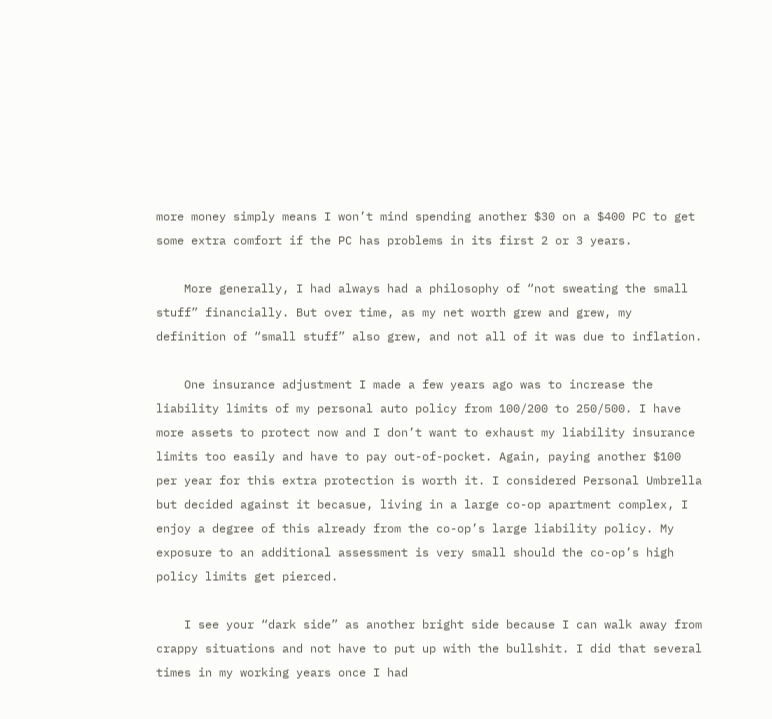more money simply means I won’t mind spending another $30 on a $400 PC to get some extra comfort if the PC has problems in its first 2 or 3 years.

    More generally, I had always had a philosophy of “not sweating the small stuff” financially. But over time, as my net worth grew and grew, my definition of “small stuff” also grew, and not all of it was due to inflation.

    One insurance adjustment I made a few years ago was to increase the liability limits of my personal auto policy from 100/200 to 250/500. I have more assets to protect now and I don’t want to exhaust my liability insurance limits too easily and have to pay out-of-pocket. Again, paying another $100 per year for this extra protection is worth it. I considered Personal Umbrella but decided against it becasue, living in a large co-op apartment complex, I enjoy a degree of this already from the co-op’s large liability policy. My exposure to an additional assessment is very small should the co-op’s high policy limits get pierced.

    I see your “dark side” as another bright side because I can walk away from crappy situations and not have to put up with the bullshit. I did that several times in my working years once I had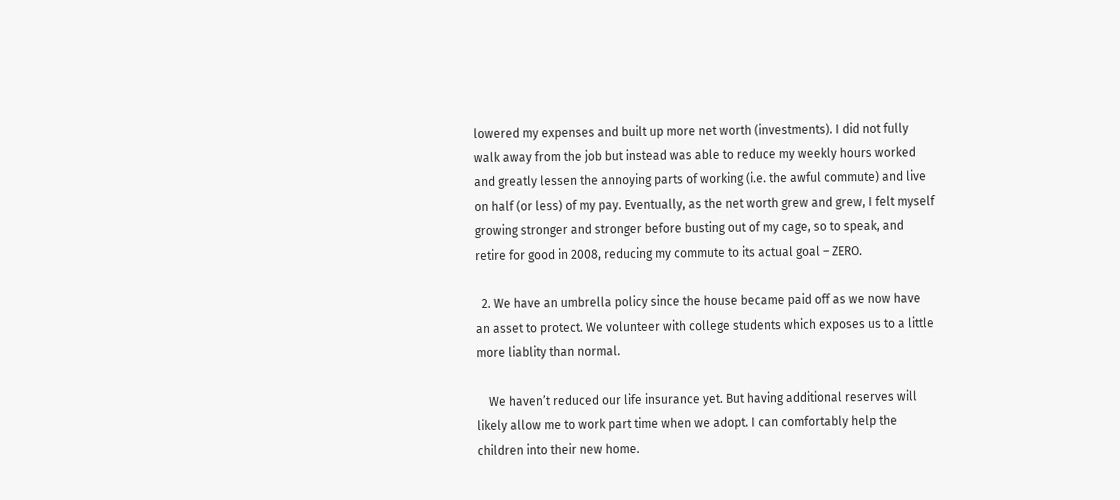lowered my expenses and built up more net worth (investments). I did not fully walk away from the job but instead was able to reduce my weekly hours worked and greatly lessen the annoying parts of working (i.e. the awful commute) and live on half (or less) of my pay. Eventually, as the net worth grew and grew, I felt myself growing stronger and stronger before busting out of my cage, so to speak, and retire for good in 2008, reducing my commute to its actual goal – ZERO.

  2. We have an umbrella policy since the house became paid off as we now have an asset to protect. We volunteer with college students which exposes us to a little more liablity than normal.

    We haven’t reduced our life insurance yet. But having additional reserves will likely allow me to work part time when we adopt. I can comfortably help the children into their new home.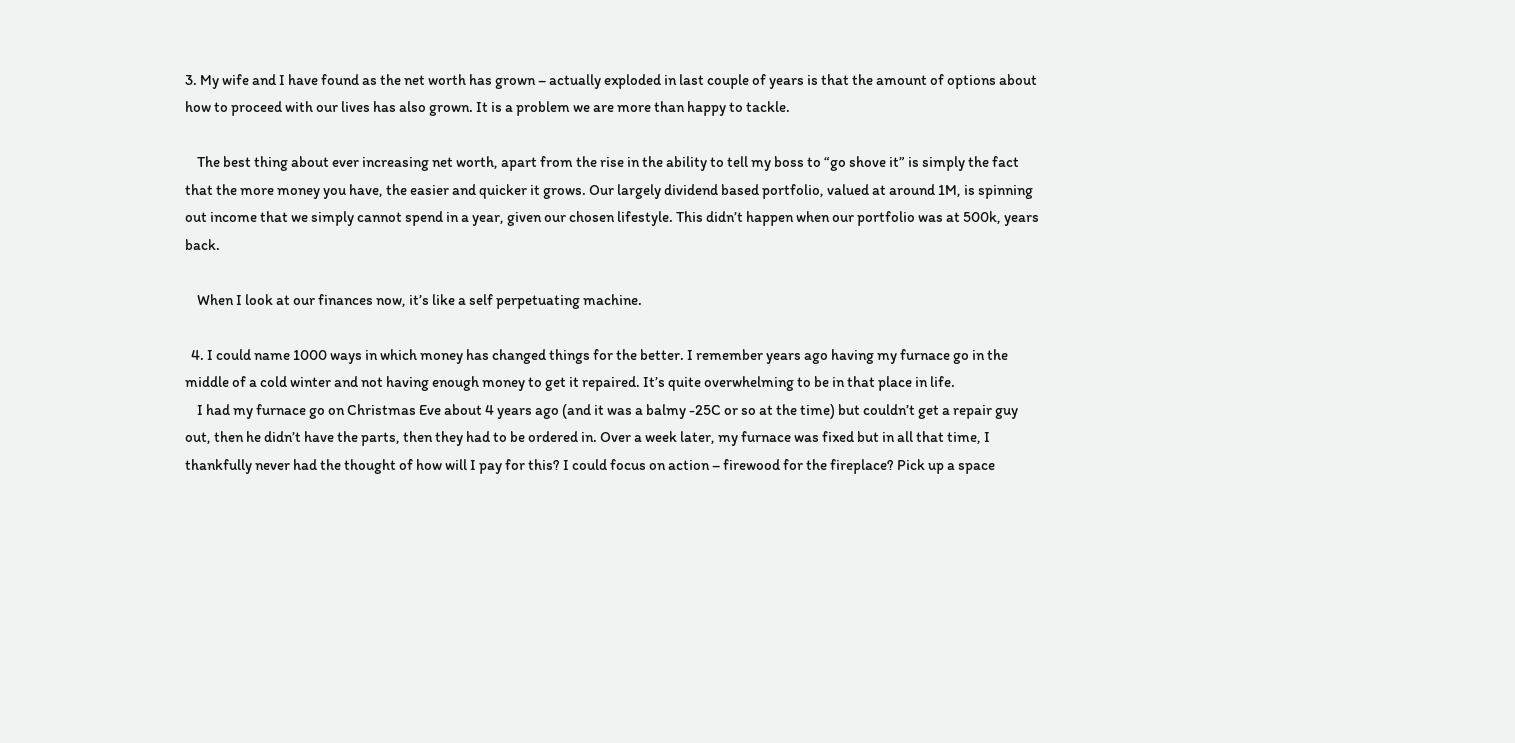3. My wife and I have found as the net worth has grown – actually exploded in last couple of years is that the amount of options about how to proceed with our lives has also grown. It is a problem we are more than happy to tackle.

    The best thing about ever increasing net worth, apart from the rise in the ability to tell my boss to “go shove it” is simply the fact that the more money you have, the easier and quicker it grows. Our largely dividend based portfolio, valued at around 1M, is spinning out income that we simply cannot spend in a year, given our chosen lifestyle. This didn’t happen when our portfolio was at 500k, years back.

    When I look at our finances now, it’s like a self perpetuating machine.

  4. I could name 1000 ways in which money has changed things for the better. I remember years ago having my furnace go in the middle of a cold winter and not having enough money to get it repaired. It’s quite overwhelming to be in that place in life.
    I had my furnace go on Christmas Eve about 4 years ago (and it was a balmy -25C or so at the time) but couldn’t get a repair guy out, then he didn’t have the parts, then they had to be ordered in. Over a week later, my furnace was fixed but in all that time, I thankfully never had the thought of how will I pay for this? I could focus on action – firewood for the fireplace? Pick up a space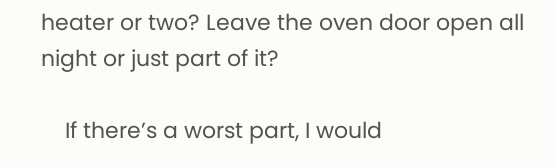heater or two? Leave the oven door open all night or just part of it?

    If there’s a worst part, I would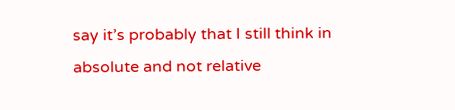say it’s probably that I still think in absolute and not relative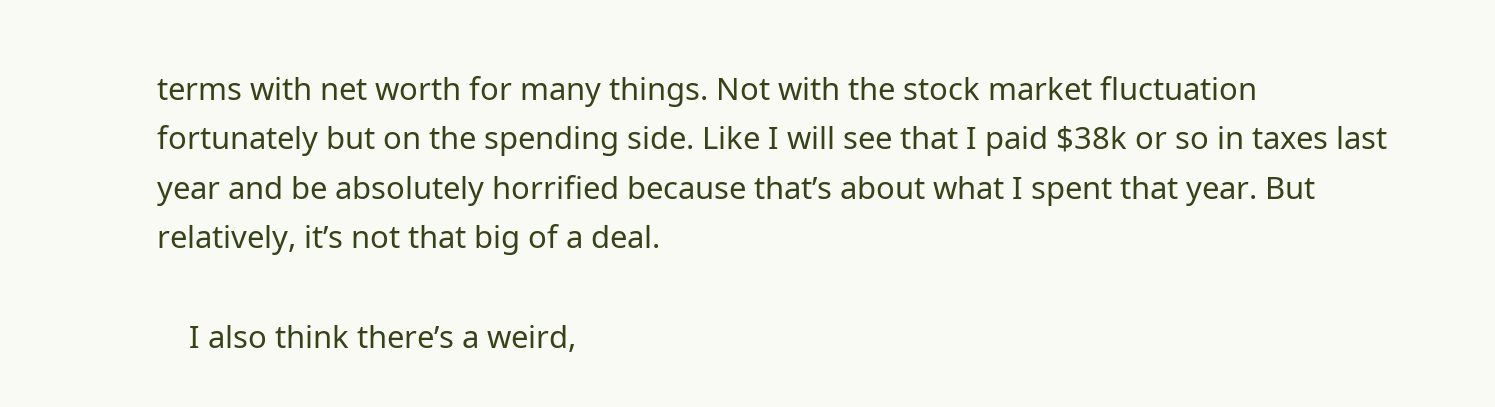terms with net worth for many things. Not with the stock market fluctuation fortunately but on the spending side. Like I will see that I paid $38k or so in taxes last year and be absolutely horrified because that’s about what I spent that year. But relatively, it’s not that big of a deal.

    I also think there’s a weird,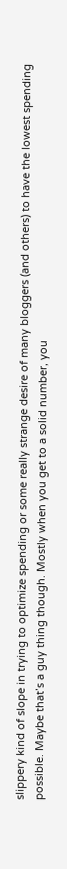slippery kind of slope in trying to optimize spending or some really strange desire of many bloggers (and others) to have the lowest spending possible. Maybe that’s a guy thing though. Mostly when you get to a solid number, you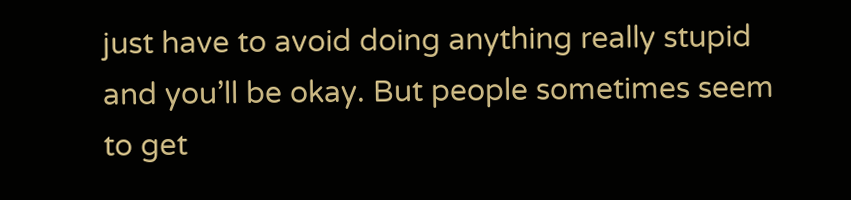just have to avoid doing anything really stupid and you’ll be okay. But people sometimes seem to get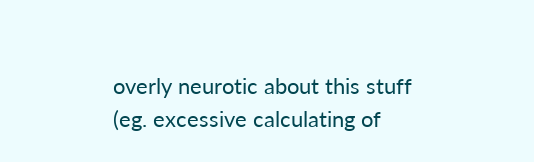overly neurotic about this stuff (eg. excessive calculating of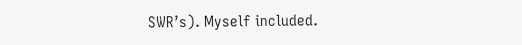SWR’s). Myself included.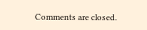Comments are closed.